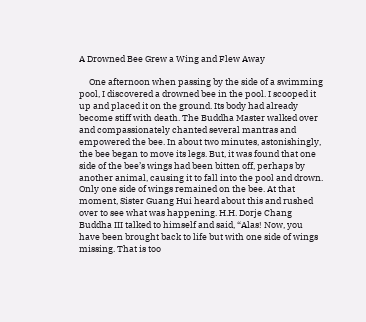A Drowned Bee Grew a Wing and Flew Away

     One afternoon when passing by the side of a swimming pool, I discovered a drowned bee in the pool. I scooped it up and placed it on the ground. Its body had already become stiff with death. The Buddha Master walked over and compassionately chanted several mantras and empowered the bee. In about two minutes, astonishingly, the bee began to move its legs. But, it was found that one side of the bee’s wings had been bitten off, perhaps by another animal, causing it to fall into the pool and drown. Only one side of wings remained on the bee. At that moment, Sister Guang Hui heard about this and rushed over to see what was happening. H.H. Dorje Chang Buddha III talked to himself and said, “Alas! Now, you have been brought back to life but with one side of wings missing. That is too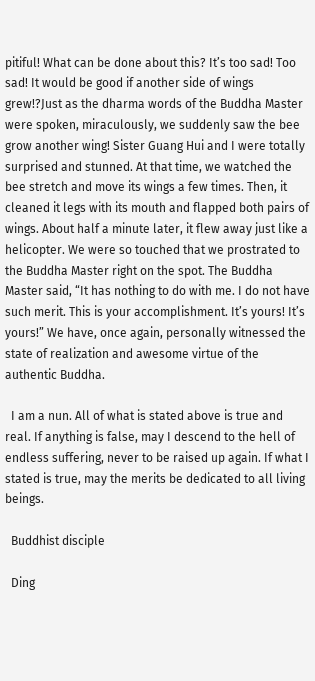pitiful! What can be done about this? It’s too sad! Too sad! It would be good if another side of wings grew!?Just as the dharma words of the Buddha Master were spoken, miraculously, we suddenly saw the bee grow another wing! Sister Guang Hui and I were totally surprised and stunned. At that time, we watched the bee stretch and move its wings a few times. Then, it cleaned it legs with its mouth and flapped both pairs of wings. About half a minute later, it flew away just like a helicopter. We were so touched that we prostrated to the Buddha Master right on the spot. The Buddha Master said, “It has nothing to do with me. I do not have such merit. This is your accomplishment. It’s yours! It’s yours!” We have, once again, personally witnessed the state of realization and awesome virtue of the authentic Buddha.

  I am a nun. All of what is stated above is true and real. If anything is false, may I descend to the hell of endless suffering, never to be raised up again. If what I stated is true, may the merits be dedicated to all living beings.

  Buddhist disciple

  Ding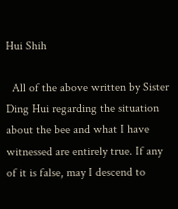Hui Shih

  All of the above written by Sister Ding Hui regarding the situation about the bee and what I have witnessed are entirely true. If any of it is false, may I descend to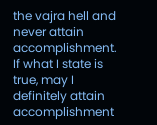the vajra hell and never attain accomplishment. If what I state is true, may I definitely attain accomplishment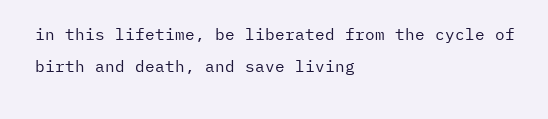in this lifetime, be liberated from the cycle of birth and death, and save living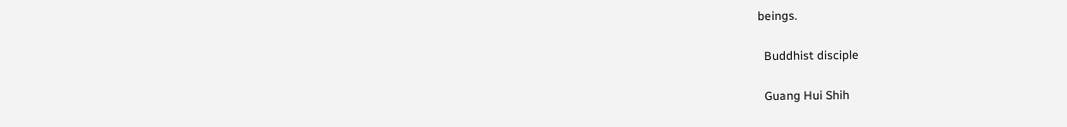beings.

  Buddhist disciple

  Guang Hui Shih